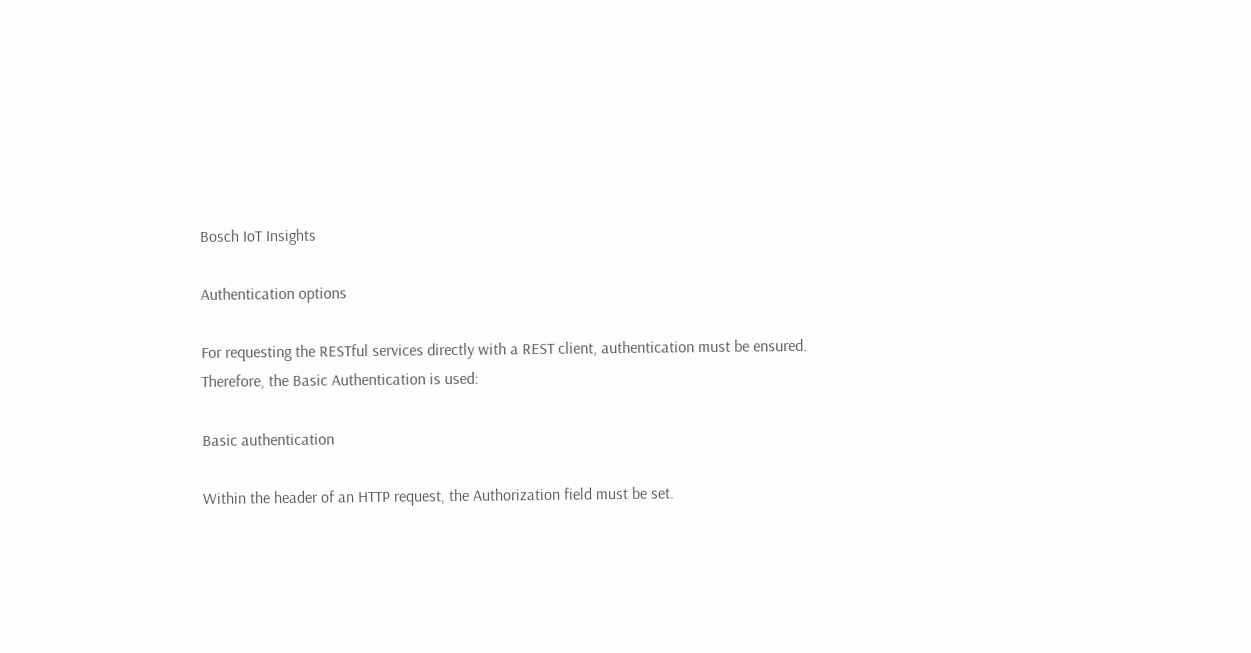Bosch IoT Insights

Authentication options

For requesting the RESTful services directly with a REST client, authentication must be ensured. Therefore, the Basic Authentication is used:

Basic authentication

Within the header of an HTTP request, the Authorization field must be set.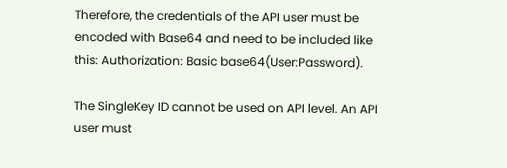Therefore, the credentials of the API user must be encoded with Base64 and need to be included like this: Authorization: Basic base64(User:Password).

The SingleKey ID cannot be used on API level. An API user must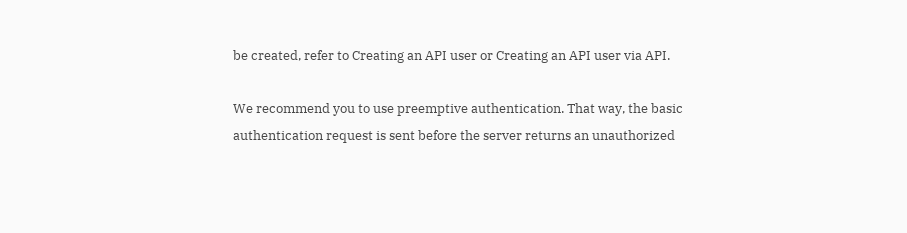be created, refer to Creating an API user or Creating an API user via API.

We recommend you to use preemptive authentication. That way, the basic authentication request is sent before the server returns an unauthorized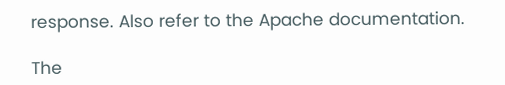response. Also refer to the Apache documentation.

The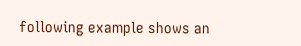following example shows an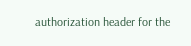authorization header for the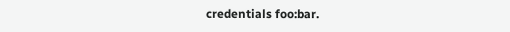credentials foo:bar.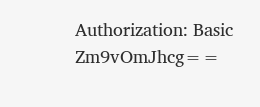Authorization: Basic Zm9vOmJhcg==